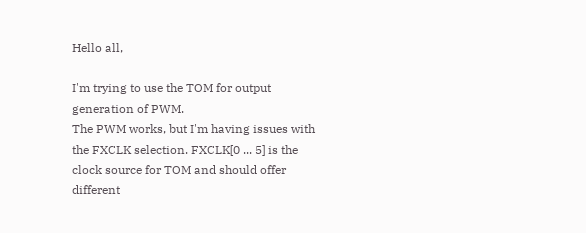Hello all,

I'm trying to use the TOM for output generation of PWM.
The PWM works, but I'm having issues with the FXCLK selection. FXCLK[0 ... 5] is the clock source for TOM and should offer different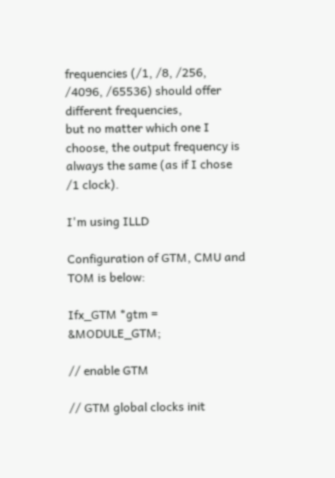frequencies (/1, /8, /256, /4096, /65536) should offer different frequencies,
but no matter which one I choose, the output frequency is always the same (as if I chose /1 clock).

I'm using ILLD

Configuration of GTM, CMU and TOM is below:

Ifx_GTM *gtm = &MODULE_GTM;

// enable GTM

// GTM global clocks init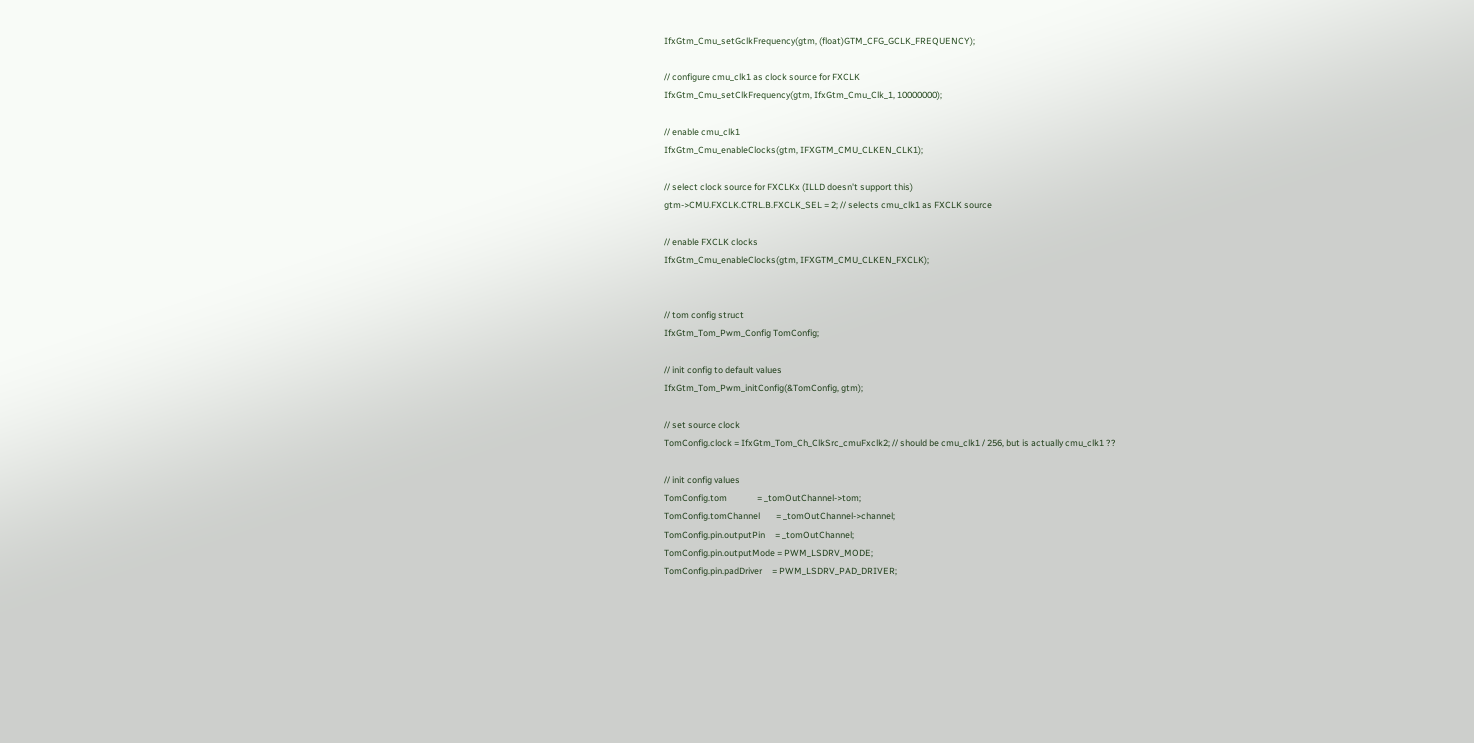IfxGtm_Cmu_setGclkFrequency(gtm, (float)GTM_CFG_GCLK_FREQUENCY);

// configure cmu_clk1 as clock source for FXCLK
IfxGtm_Cmu_setClkFrequency(gtm, IfxGtm_Cmu_Clk_1, 10000000);

// enable cmu_clk1
IfxGtm_Cmu_enableClocks(gtm, IFXGTM_CMU_CLKEN_CLK1);

// select clock source for FXCLKx (ILLD doesn't support this)
gtm->CMU.FXCLK.CTRL.B.FXCLK_SEL = 2; // selects cmu_clk1 as FXCLK source

// enable FXCLK clocks
IfxGtm_Cmu_enableClocks(gtm, IFXGTM_CMU_CLKEN_FXCLK);


// tom config struct
IfxGtm_Tom_Pwm_Config TomConfig;

// init config to default values
IfxGtm_Tom_Pwm_initConfig(&TomConfig, gtm);

// set source clock
TomConfig.clock = IfxGtm_Tom_Ch_ClkSrc_cmuFxclk2; // should be cmu_clk1 / 256, but is actually cmu_clk1 ??

// init config values
TomConfig.tom               = _tomOutChannel->tom;
TomConfig.tomChannel        = _tomOutChannel->channel;
TomConfig.pin.outputPin     = _tomOutChannel;
TomConfig.pin.outputMode = PWM_LSDRV_MODE;
TomConfig.pin.padDriver     = PWM_LSDRV_PAD_DRIVER;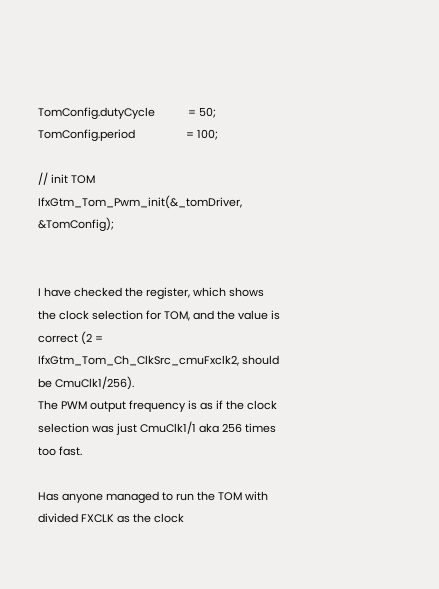TomConfig.dutyCycle           = 50;
TomConfig.period                 = 100;

// init TOM
IfxGtm_Tom_Pwm_init(&_tomDriver, &TomConfig);


I have checked the register, which shows the clock selection for TOM, and the value is correct (2 = IfxGtm_Tom_Ch_ClkSrc_cmuFxclk2, should be CmuClk1/256).
The PWM output frequency is as if the clock selection was just CmuClk1/1 aka 256 times too fast.

Has anyone managed to run the TOM with divided FXCLK as the clock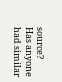source?
Has anyone had similar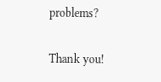problems?

Thank you!